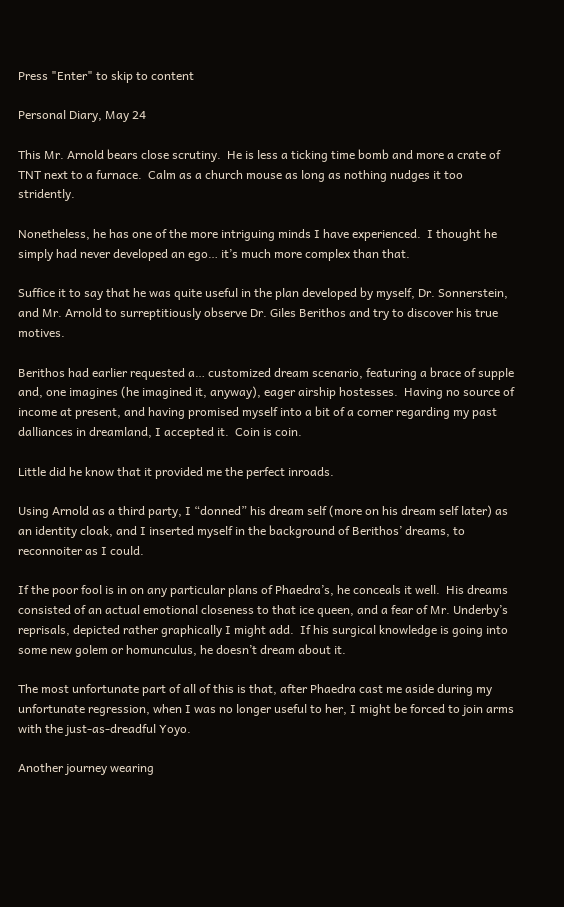Press "Enter" to skip to content

Personal Diary, May 24

This Mr. Arnold bears close scrutiny.  He is less a ticking time bomb and more a crate of TNT next to a furnace.  Calm as a church mouse as long as nothing nudges it too stridently.

Nonetheless, he has one of the more intriguing minds I have experienced.  I thought he simply had never developed an ego… it’s much more complex than that.

Suffice it to say that he was quite useful in the plan developed by myself, Dr. Sonnerstein, and Mr. Arnold to surreptitiously observe Dr. Giles Berithos and try to discover his true motives.

Berithos had earlier requested a… customized dream scenario, featuring a brace of supple and, one imagines (he imagined it, anyway), eager airship hostesses.  Having no source of income at present, and having promised myself into a bit of a corner regarding my past dalliances in dreamland, I accepted it.  Coin is coin.

Little did he know that it provided me the perfect inroads.

Using Arnold as a third party, I “donned” his dream self (more on his dream self later) as an identity cloak, and I inserted myself in the background of Berithos’ dreams, to reconnoiter as I could.

If the poor fool is in on any particular plans of Phaedra’s, he conceals it well.  His dreams consisted of an actual emotional closeness to that ice queen, and a fear of Mr. Underby’s reprisals, depicted rather graphically I might add.  If his surgical knowledge is going into some new golem or homunculus, he doesn’t dream about it.

The most unfortunate part of all of this is that, after Phaedra cast me aside during my unfortunate regression, when I was no longer useful to her, I might be forced to join arms with the just-as-dreadful Yoyo.

Another journey wearing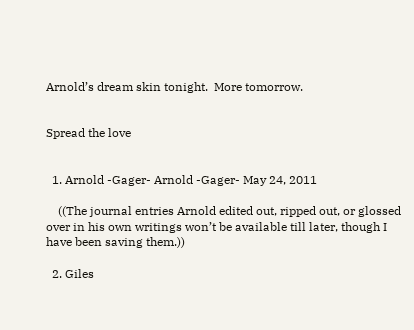Arnold’s dream skin tonight.  More tomorrow.


Spread the love


  1. Arnold -Gager- Arnold -Gager- May 24, 2011

    ((The journal entries Arnold edited out, ripped out, or glossed over in his own writings won’t be available till later, though I have been saving them.))

  2. Giles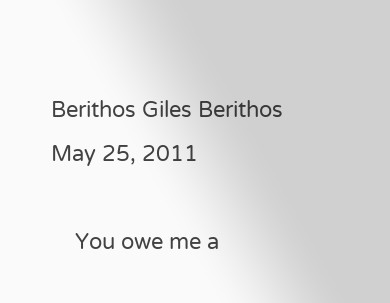Berithos Giles Berithos May 25, 2011

    You owe me a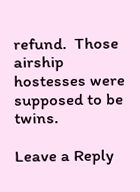refund.  Those airship hostesses were supposed to be twins.

Leave a Reply